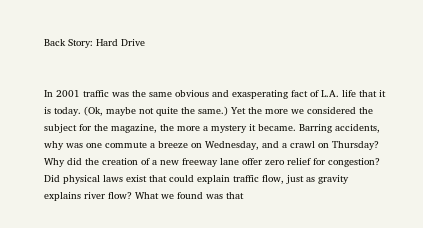Back Story: Hard Drive


In 2001 traffic was the same obvious and exasperating fact of L.A. life that it is today. (Ok, maybe not quite the same.) Yet the more we considered the subject for the magazine, the more a mystery it became. Barring accidents, why was one commute a breeze on Wednesday, and a crawl on Thursday? Why did the creation of a new freeway lane offer zero relief for congestion? Did physical laws exist that could explain traffic flow, just as gravity explains river flow? What we found was that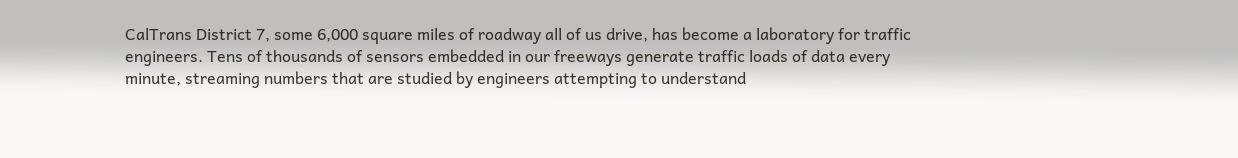CalTrans District 7, some 6,000 square miles of roadway all of us drive, has become a laboratory for traffic engineers. Tens of thousands of sensors embedded in our freeways generate traffic loads of data every minute, streaming numbers that are studied by engineers attempting to understand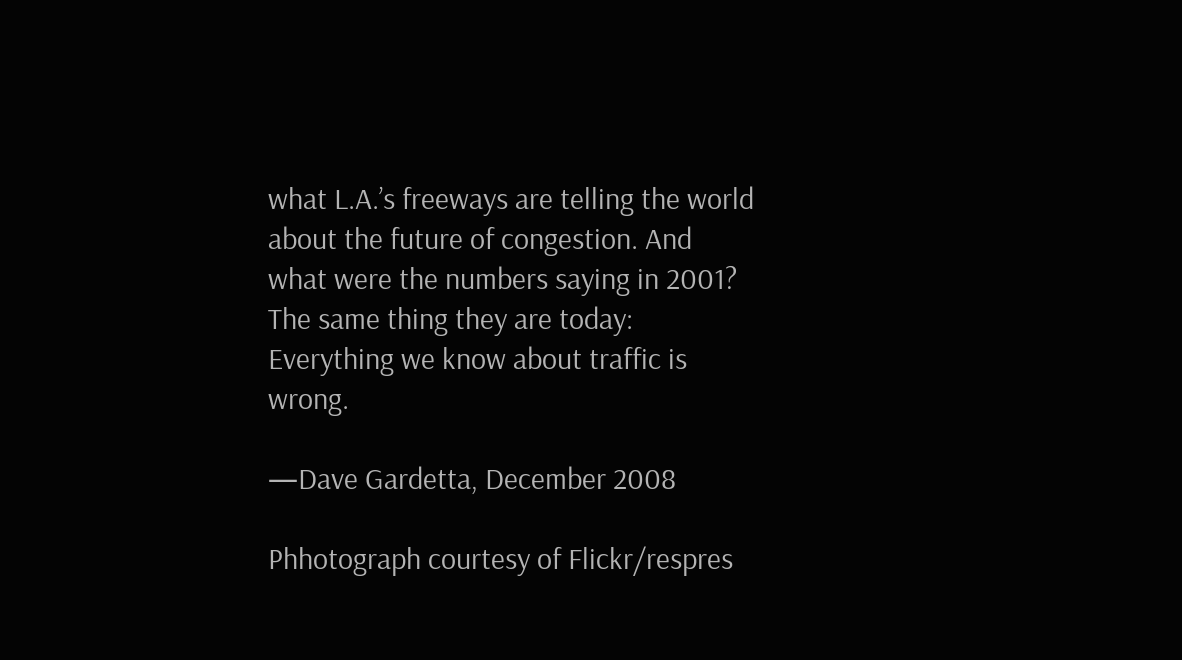what L.A.’s freeways are telling the world about the future of congestion. And what were the numbers saying in 2001? The same thing they are today: Everything we know about traffic is wrong.

—Dave Gardetta, December 2008

Phhotograph courtesy of Flickr/respres